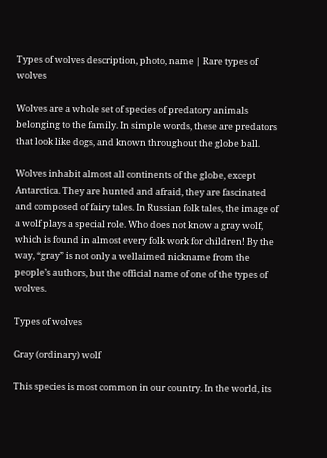Types of wolves description, photo, name | Rare types of wolves

Wolves are a whole set of species of predatory animals belonging to the family. In simple words, these are predators that look like dogs, and known throughout the globe ball.

Wolves inhabit almost all continents of the globe, except Antarctica. They are hunted and afraid, they are fascinated and composed of fairy tales. In Russian folk tales, the image of a wolf plays a special role. Who does not know a gray wolf, which is found in almost every folk work for children! By the way, “gray” is not only a wellaimed nickname from the people’s authors, but the official name of one of the types of wolves.

Types of wolves

Gray (ordinary) wolf

This species is most common in our country. In the world, its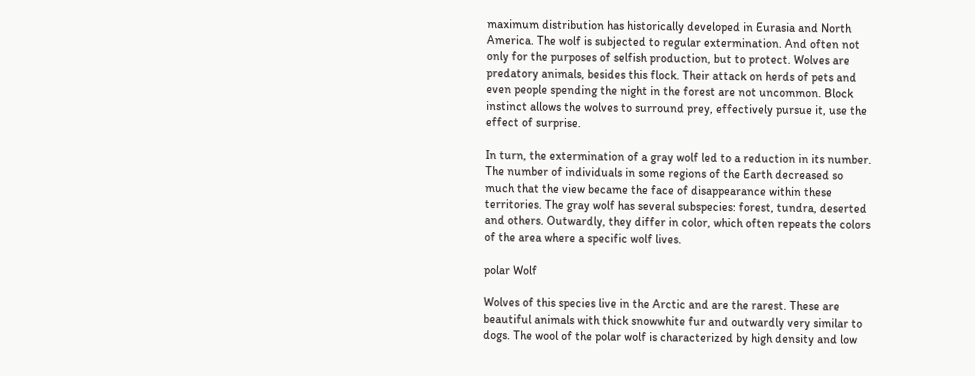maximum distribution has historically developed in Eurasia and North America. The wolf is subjected to regular extermination. And often not only for the purposes of selfish production, but to protect. Wolves are predatory animals, besides this flock. Their attack on herds of pets and even people spending the night in the forest are not uncommon. Block instinct allows the wolves to surround prey, effectively pursue it, use the effect of surprise.

In turn, the extermination of a gray wolf led to a reduction in its number. The number of individuals in some regions of the Earth decreased so much that the view became the face of disappearance within these territories. The gray wolf has several subspecies: forest, tundra, deserted and others. Outwardly, they differ in color, which often repeats the colors of the area where a specific wolf lives.

polar Wolf

Wolves of this species live in the Arctic and are the rarest. These are beautiful animals with thick snowwhite fur and outwardly very similar to dogs. The wool of the polar wolf is characterized by high density and low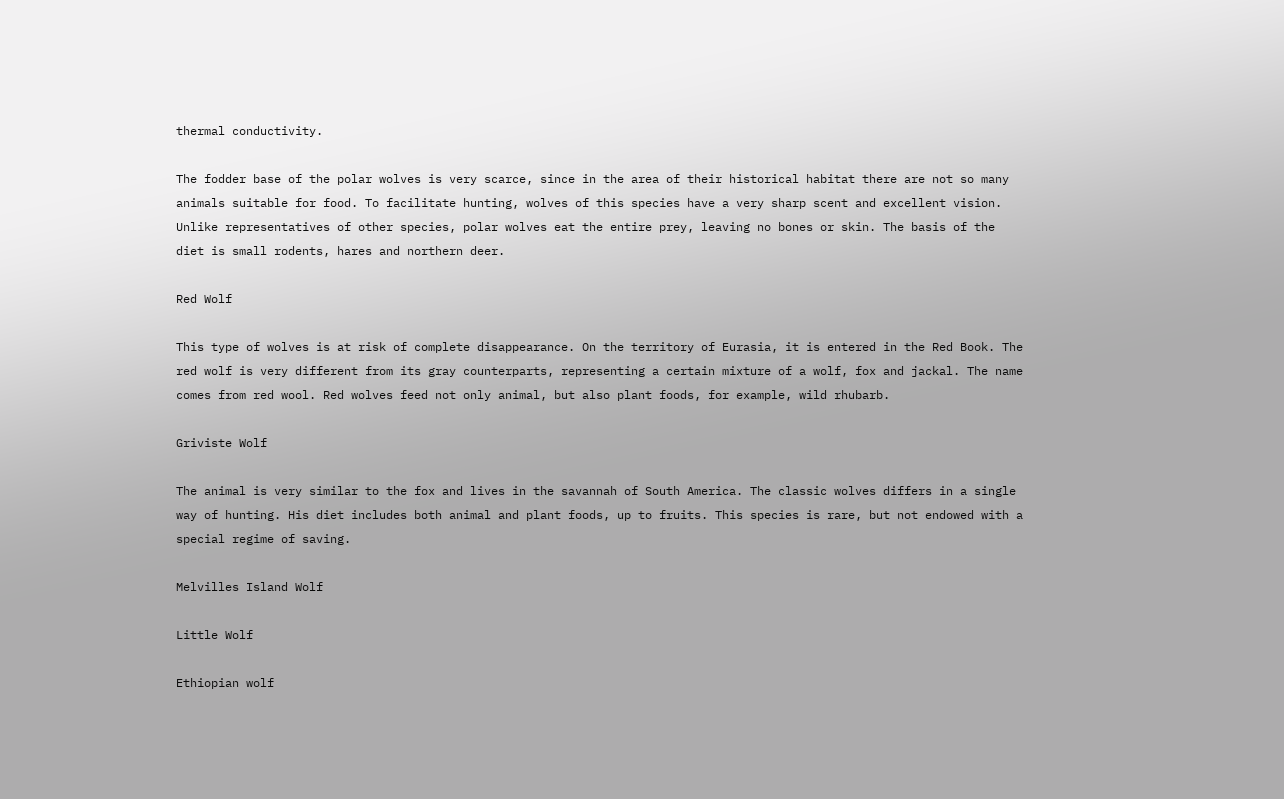thermal conductivity.

The fodder base of the polar wolves is very scarce, since in the area of their historical habitat there are not so many animals suitable for food. To facilitate hunting, wolves of this species have a very sharp scent and excellent vision. Unlike representatives of other species, polar wolves eat the entire prey, leaving no bones or skin. The basis of the diet is small rodents, hares and northern deer.

Red Wolf

This type of wolves is at risk of complete disappearance. On the territory of Eurasia, it is entered in the Red Book. The red wolf is very different from its gray counterparts, representing a certain mixture of a wolf, fox and jackal. The name comes from red wool. Red wolves feed not only animal, but also plant foods, for example, wild rhubarb.

Griviste Wolf

The animal is very similar to the fox and lives in the savannah of South America. The classic wolves differs in a single way of hunting. His diet includes both animal and plant foods, up to fruits. This species is rare, but not endowed with a special regime of saving.

Melvilles Island Wolf

Little Wolf

Ethiopian wolf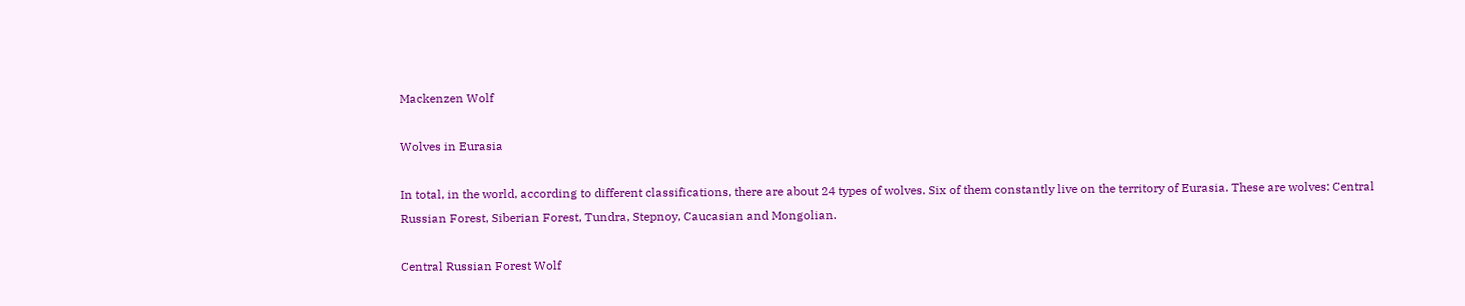Mackenzen Wolf

Wolves in Eurasia

In total, in the world, according to different classifications, there are about 24 types of wolves. Six of them constantly live on the territory of Eurasia. These are wolves: Central Russian Forest, Siberian Forest, Tundra, Stepnoy, Caucasian and Mongolian.

Central Russian Forest Wolf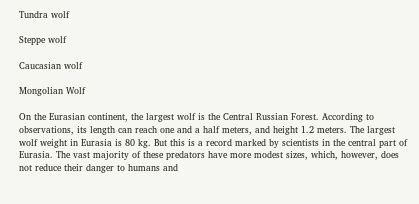Tundra wolf

Steppe wolf

Caucasian wolf

Mongolian Wolf

On the Eurasian continent, the largest wolf is the Central Russian Forest. According to observations, its length can reach one and a half meters, and height 1.2 meters. The largest wolf weight in Eurasia is 80 kg. But this is a record marked by scientists in the central part of Eurasia. The vast majority of these predators have more modest sizes, which, however, does not reduce their danger to humans and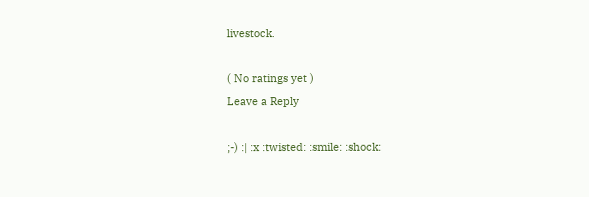livestock.

( No ratings yet )
Leave a Reply

;-) :| :x :twisted: :smile: :shock: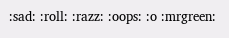:sad: :roll: :razz: :oops: :o :mrgreen: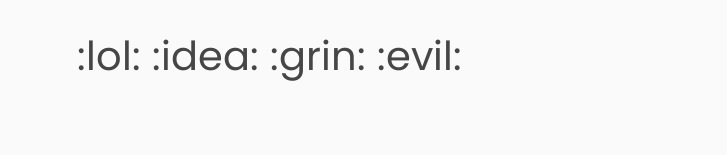:lol: :idea: :grin: :evil: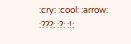:cry: :cool: :arrow: :???: :?: :!: